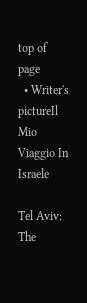top of page
  • Writer's pictureIl Mio Viaggio In Israele

Tel Aviv: The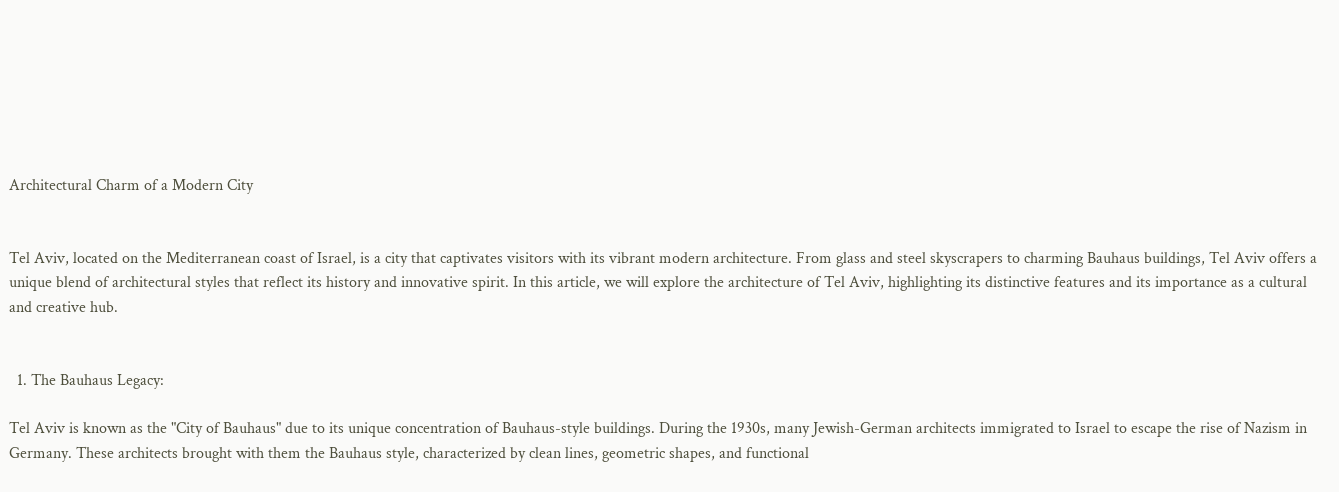Architectural Charm of a Modern City


Tel Aviv, located on the Mediterranean coast of Israel, is a city that captivates visitors with its vibrant modern architecture. From glass and steel skyscrapers to charming Bauhaus buildings, Tel Aviv offers a unique blend of architectural styles that reflect its history and innovative spirit. In this article, we will explore the architecture of Tel Aviv, highlighting its distinctive features and its importance as a cultural and creative hub.


  1. The Bauhaus Legacy:

Tel Aviv is known as the "City of Bauhaus" due to its unique concentration of Bauhaus-style buildings. During the 1930s, many Jewish-German architects immigrated to Israel to escape the rise of Nazism in Germany. These architects brought with them the Bauhaus style, characterized by clean lines, geometric shapes, and functional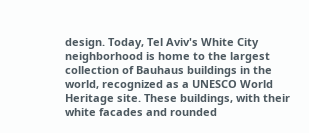design. Today, Tel Aviv's White City neighborhood is home to the largest collection of Bauhaus buildings in the world, recognized as a UNESCO World Heritage site. These buildings, with their white facades and rounded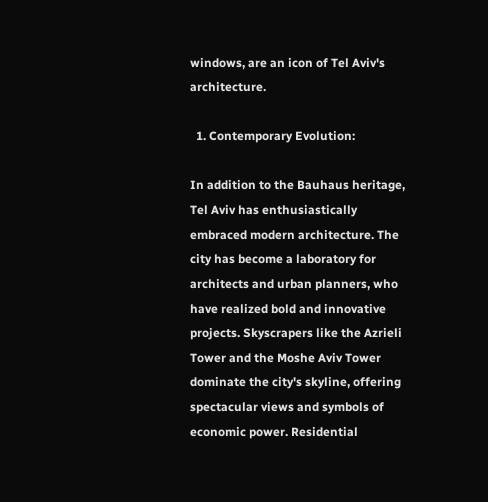windows, are an icon of Tel Aviv's architecture.

  1. Contemporary Evolution:

In addition to the Bauhaus heritage, Tel Aviv has enthusiastically embraced modern architecture. The city has become a laboratory for architects and urban planners, who have realized bold and innovative projects. Skyscrapers like the Azrieli Tower and the Moshe Aviv Tower dominate the city's skyline, offering spectacular views and symbols of economic power. Residential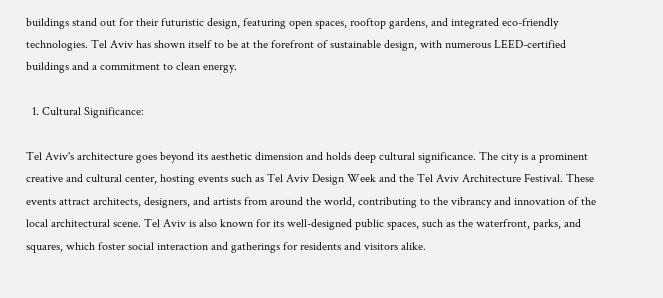buildings stand out for their futuristic design, featuring open spaces, rooftop gardens, and integrated eco-friendly technologies. Tel Aviv has shown itself to be at the forefront of sustainable design, with numerous LEED-certified buildings and a commitment to clean energy.

  1. Cultural Significance:

Tel Aviv's architecture goes beyond its aesthetic dimension and holds deep cultural significance. The city is a prominent creative and cultural center, hosting events such as Tel Aviv Design Week and the Tel Aviv Architecture Festival. These events attract architects, designers, and artists from around the world, contributing to the vibrancy and innovation of the local architectural scene. Tel Aviv is also known for its well-designed public spaces, such as the waterfront, parks, and squares, which foster social interaction and gatherings for residents and visitors alike.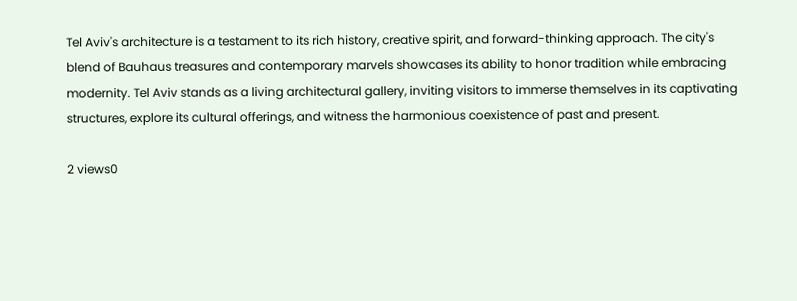Tel Aviv's architecture is a testament to its rich history, creative spirit, and forward-thinking approach. The city's blend of Bauhaus treasures and contemporary marvels showcases its ability to honor tradition while embracing modernity. Tel Aviv stands as a living architectural gallery, inviting visitors to immerse themselves in its captivating structures, explore its cultural offerings, and witness the harmonious coexistence of past and present.

2 views0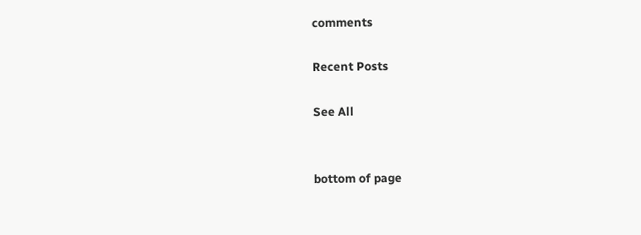comments

Recent Posts

See All


bottom of page